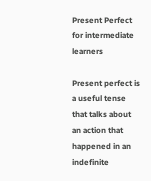Present Perfect for intermediate learners

Present perfect is a useful tense that talks about an action that happened in an indefinite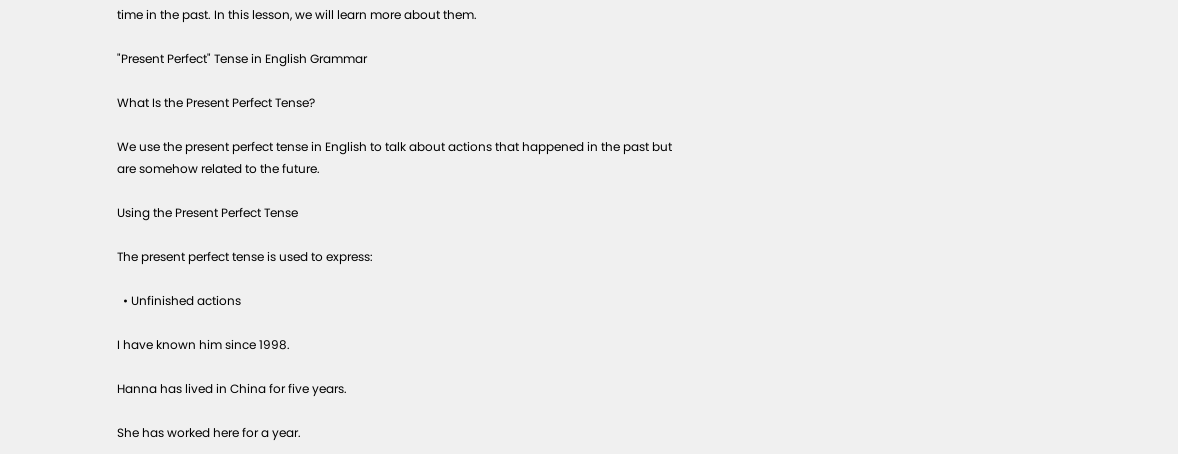time in the past. In this lesson, we will learn more about them.

"Present Perfect" Tense in English Grammar

What Is the Present Perfect Tense?

We use the present perfect tense in English to talk about actions that happened in the past but are somehow related to the future.

Using the Present Perfect Tense

The present perfect tense is used to express:

  • Unfinished actions

I have known him since 1998.

Hanna has lived in China for five years.

She has worked here for a year.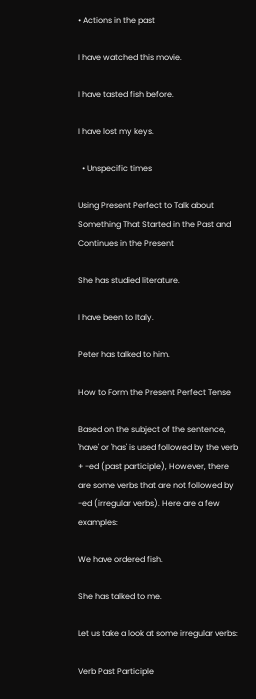• Actions in the past

I have watched this movie.

I have tasted fish before.

I have lost my keys.

  • Unspecific times

Using Present Perfect to Talk about Something That Started in the Past and Continues in the Present

She has studied literature.

I have been to Italy.

Peter has talked to him.

How to Form the Present Perfect Tense

Based on the subject of the sentence, 'have' or 'has' is used followed by the verb + -ed (past participle), However, there are some verbs that are not followed by -ed (irregular verbs). Here are a few examples:

We have ordered fish.

She has talked to me.

Let us take a look at some irregular verbs:

Verb Past Participle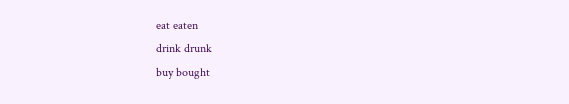eat eaten
drink drunk
buy bought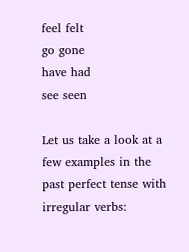feel felt
go gone
have had
see seen

Let us take a look at a few examples in the past perfect tense with irregular verbs: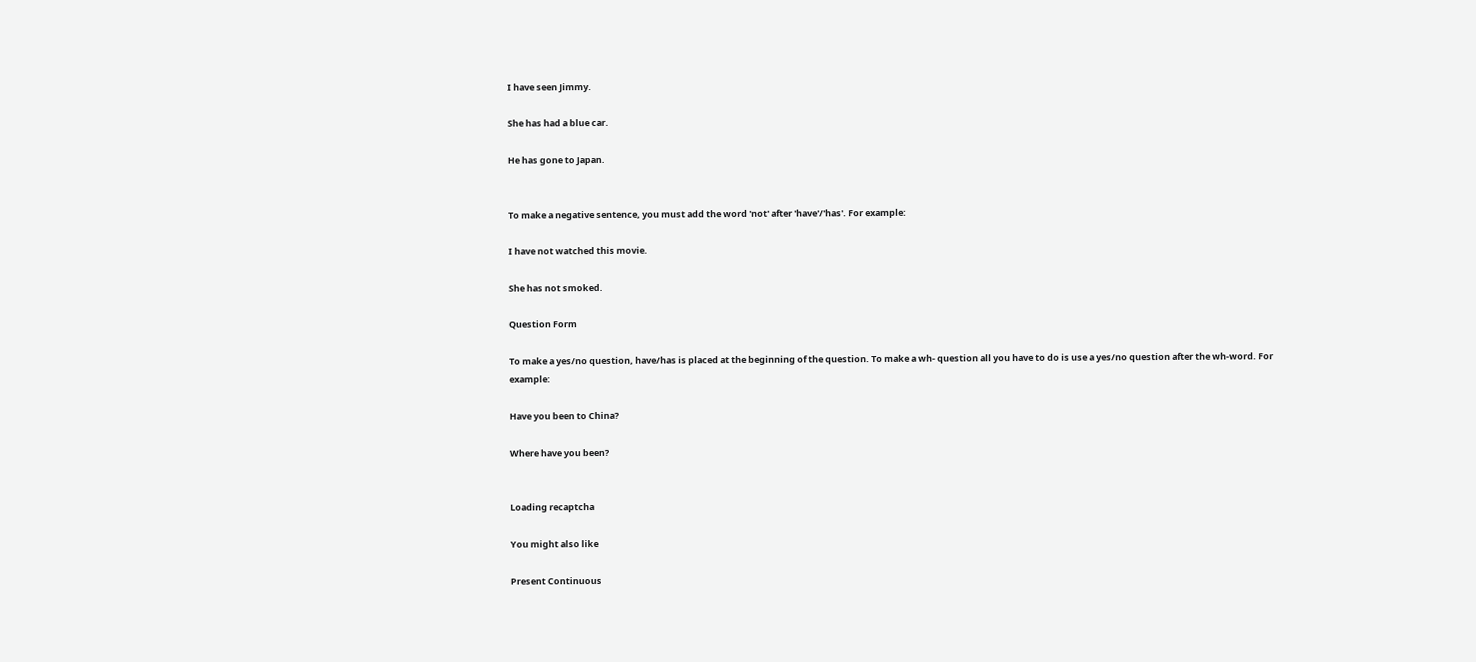I have seen Jimmy.

She has had a blue car.

He has gone to Japan.


To make a negative sentence, you must add the word 'not' after 'have'/'has'. For example:

I have not watched this movie.

She has not smoked.

Question Form

To make a yes/no question, have/has is placed at the beginning of the question. To make a wh- question all you have to do is use a yes/no question after the wh-word. For example:

Have you been to China?

Where have you been?


Loading recaptcha

You might also like

Present Continuous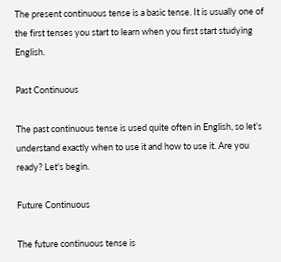The present continuous tense is a basic tense. It is usually one of the first tenses you start to learn when you first start studying English.

Past Continuous

The past continuous tense is used quite often in English, so let’s understand exactly when to use it and how to use it. Are you ready? Let's begin.

Future Continuous

The future continuous tense is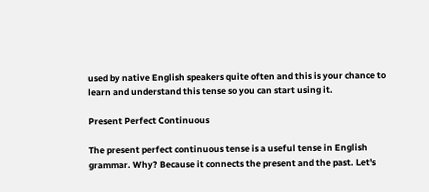used by native English speakers quite often and this is your chance to learn and understand this tense so you can start using it.

Present Perfect Continuous

The present perfect continuous tense is a useful tense in English grammar. Why? Because it connects the present and the past. Let's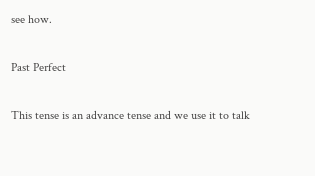see how.

Past Perfect

This tense is an advance tense and we use it to talk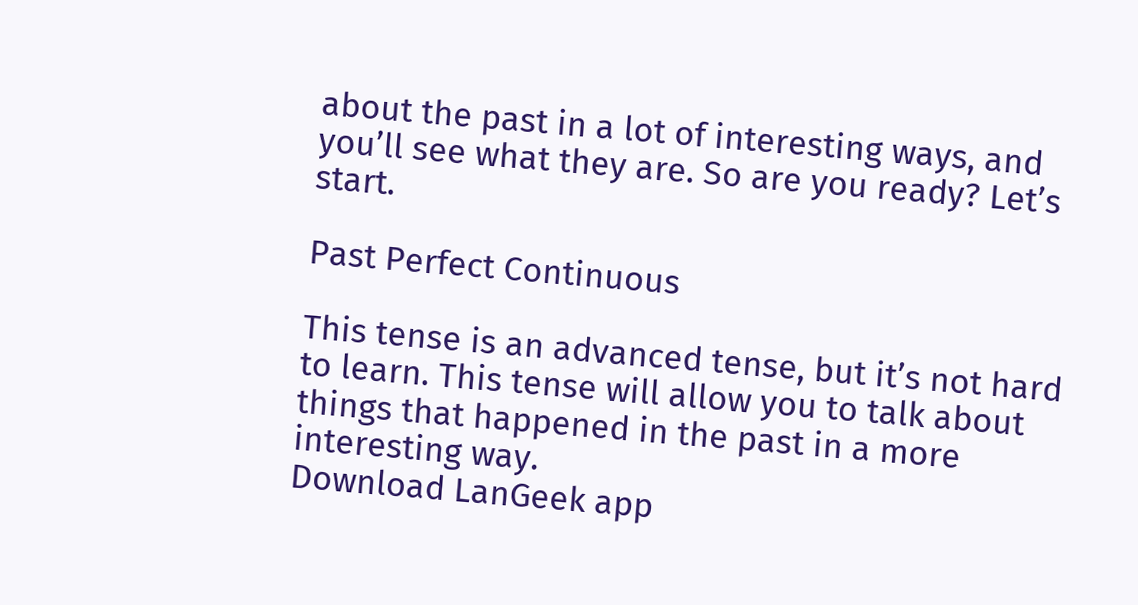about the past in a lot of interesting ways, and you’ll see what they are. So are you ready? Let’s start.

Past Perfect Continuous

This tense is an advanced tense, but it’s not hard to learn. This tense will allow you to talk about things that happened in the past in a more interesting way.
Download LanGeek app